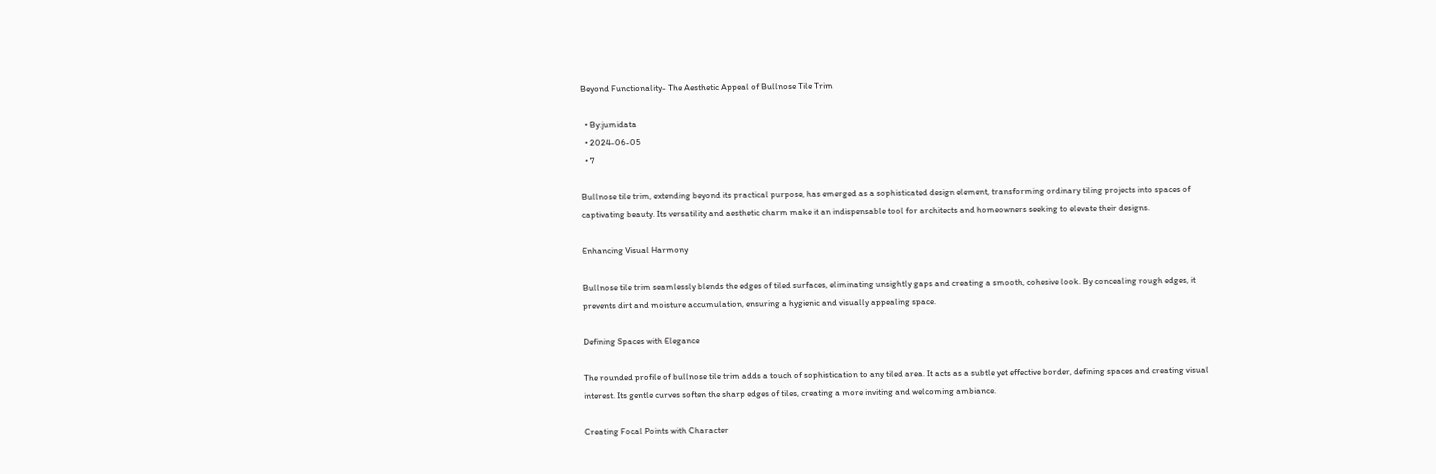Beyond Functionality- The Aesthetic Appeal of Bullnose Tile Trim

  • By:jumidata
  • 2024-06-05
  • 7

Bullnose tile trim, extending beyond its practical purpose, has emerged as a sophisticated design element, transforming ordinary tiling projects into spaces of captivating beauty. Its versatility and aesthetic charm make it an indispensable tool for architects and homeowners seeking to elevate their designs.

Enhancing Visual Harmony

Bullnose tile trim seamlessly blends the edges of tiled surfaces, eliminating unsightly gaps and creating a smooth, cohesive look. By concealing rough edges, it prevents dirt and moisture accumulation, ensuring a hygienic and visually appealing space.

Defining Spaces with Elegance

The rounded profile of bullnose tile trim adds a touch of sophistication to any tiled area. It acts as a subtle yet effective border, defining spaces and creating visual interest. Its gentle curves soften the sharp edges of tiles, creating a more inviting and welcoming ambiance.

Creating Focal Points with Character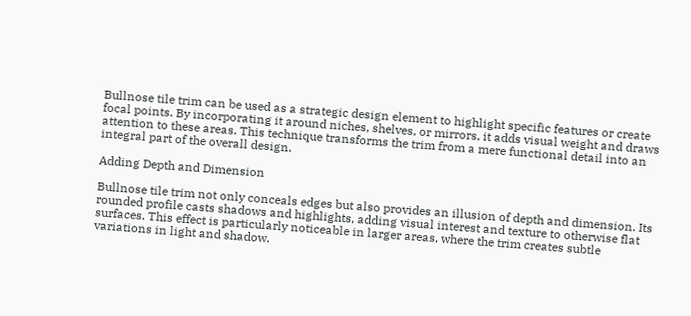Bullnose tile trim can be used as a strategic design element to highlight specific features or create focal points. By incorporating it around niches, shelves, or mirrors, it adds visual weight and draws attention to these areas. This technique transforms the trim from a mere functional detail into an integral part of the overall design.

Adding Depth and Dimension

Bullnose tile trim not only conceals edges but also provides an illusion of depth and dimension. Its rounded profile casts shadows and highlights, adding visual interest and texture to otherwise flat surfaces. This effect is particularly noticeable in larger areas, where the trim creates subtle variations in light and shadow.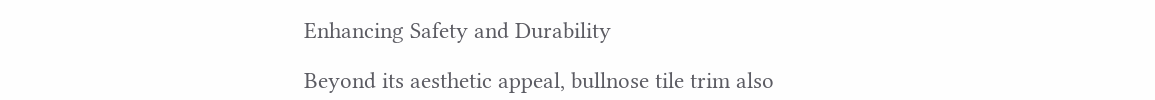Enhancing Safety and Durability

Beyond its aesthetic appeal, bullnose tile trim also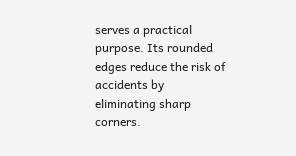serves a practical purpose. Its rounded edges reduce the risk of accidents by eliminating sharp corners.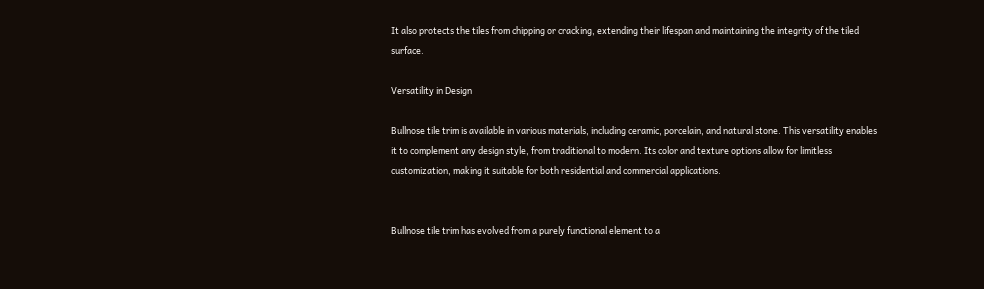It also protects the tiles from chipping or cracking, extending their lifespan and maintaining the integrity of the tiled surface.

Versatility in Design

Bullnose tile trim is available in various materials, including ceramic, porcelain, and natural stone. This versatility enables it to complement any design style, from traditional to modern. Its color and texture options allow for limitless customization, making it suitable for both residential and commercial applications.


Bullnose tile trim has evolved from a purely functional element to a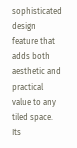sophisticated design feature that adds both aesthetic and practical value to any tiled space. Its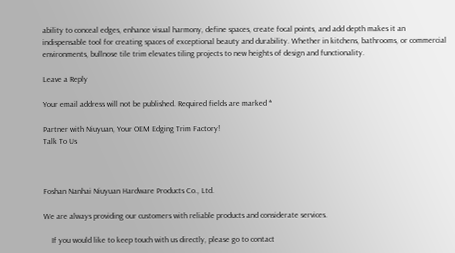ability to conceal edges, enhance visual harmony, define spaces, create focal points, and add depth makes it an indispensable tool for creating spaces of exceptional beauty and durability. Whether in kitchens, bathrooms, or commercial environments, bullnose tile trim elevates tiling projects to new heights of design and functionality.

Leave a Reply

Your email address will not be published. Required fields are marked *

Partner with Niuyuan, Your OEM Edging Trim Factory!
Talk To Us



Foshan Nanhai Niuyuan Hardware Products Co., Ltd.

We are always providing our customers with reliable products and considerate services.

    If you would like to keep touch with us directly, please go to contact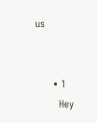us


      • 1
        Hey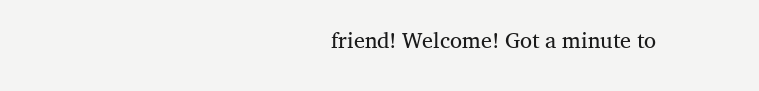friend! Welcome! Got a minute to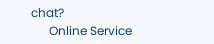chat?
      Online Service